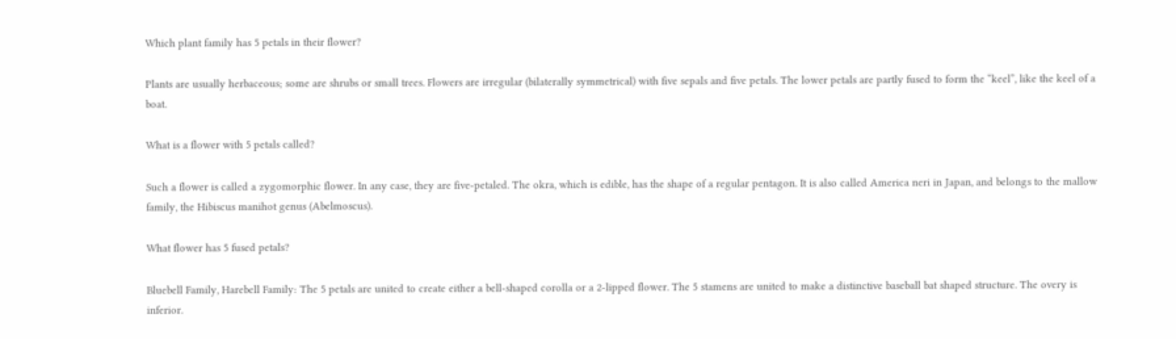Which plant family has 5 petals in their flower?

Plants are usually herbaceous; some are shrubs or small trees. Flowers are irregular (bilaterally symmetrical) with five sepals and five petals. The lower petals are partly fused to form the “keel”, like the keel of a boat.

What is a flower with 5 petals called?

Such a flower is called a zygomorphic flower. In any case, they are five-petaled. The okra, which is edible, has the shape of a regular pentagon. It is also called America neri in Japan, and belongs to the mallow family, the Hibiscus manihot genus (Abelmoscus).

What flower has 5 fused petals?

Bluebell Family, Harebell Family: The 5 petals are united to create either a bell-shaped corolla or a 2-lipped flower. The 5 stamens are united to make a distinctive baseball bat shaped structure. The overy is inferior.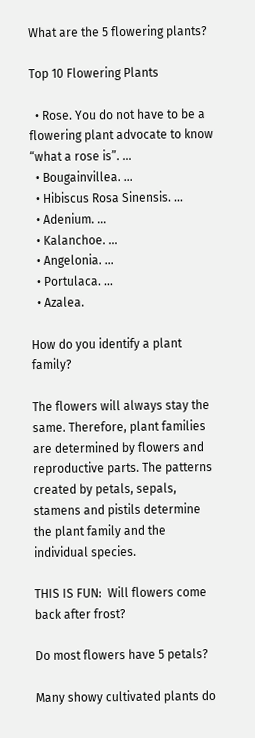What are the 5 flowering plants?

Top 10 Flowering Plants

  • Rose. You do not have to be a flowering plant advocate to know “what a rose is”. …
  • Bougainvillea. …
  • Hibiscus Rosa Sinensis. …
  • Adenium. …
  • Kalanchoe. …
  • Angelonia. …
  • Portulaca. …
  • Azalea.

How do you identify a plant family?

The flowers will always stay the same. Therefore, plant families are determined by flowers and reproductive parts. The patterns created by petals, sepals, stamens and pistils determine the plant family and the individual species.

THIS IS FUN:  Will flowers come back after frost?

Do most flowers have 5 petals?

Many showy cultivated plants do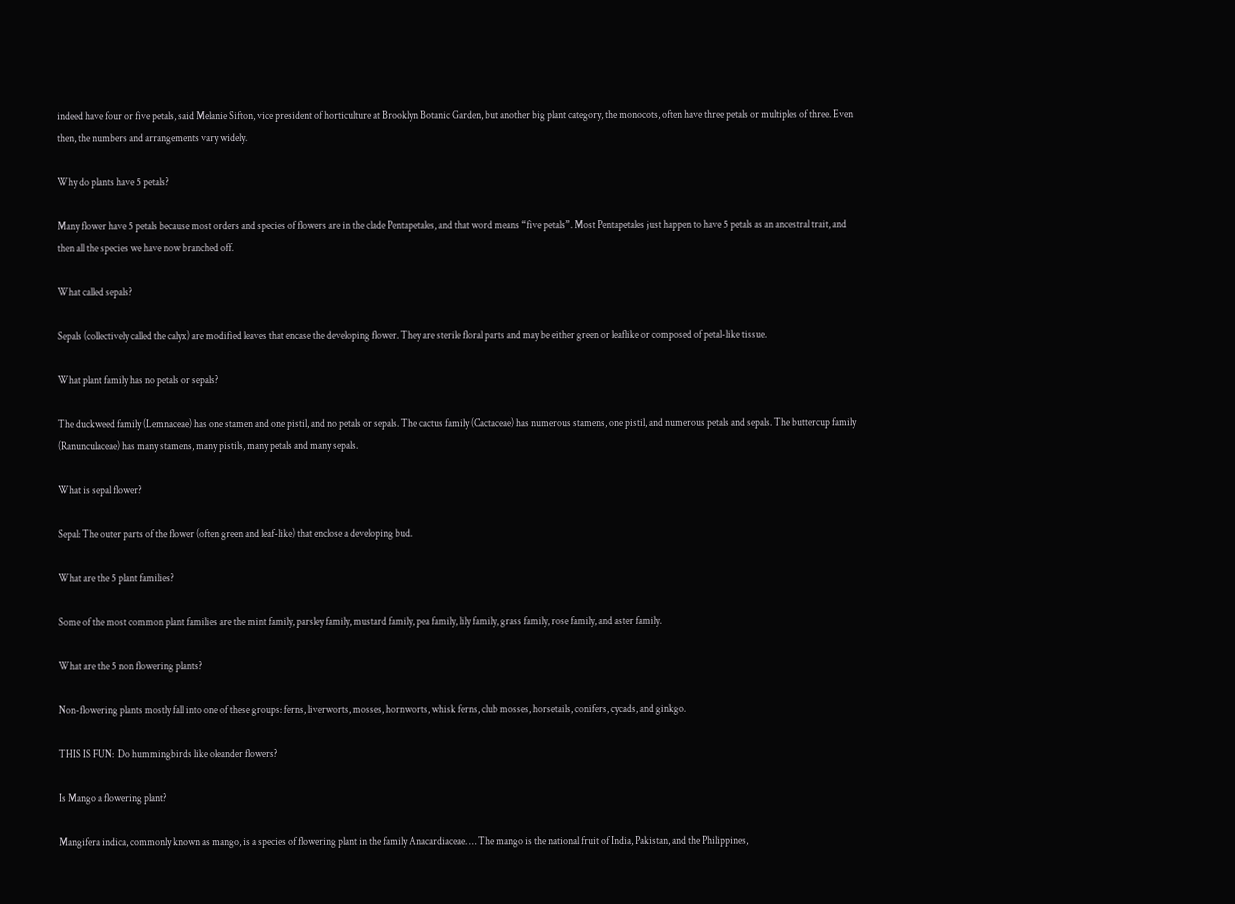indeed have four or five petals, said Melanie Sifton, vice president of horticulture at Brooklyn Botanic Garden, but another big plant category, the monocots, often have three petals or multiples of three. Even then, the numbers and arrangements vary widely.

Why do plants have 5 petals?

Many flower have 5 petals because most orders and species of flowers are in the clade Pentapetales, and that word means “five petals”. Most Pentapetales just happen to have 5 petals as an ancestral trait, and then all the species we have now branched off.

What called sepals?

Sepals (collectively called the calyx) are modified leaves that encase the developing flower. They are sterile floral parts and may be either green or leaflike or composed of petal-like tissue.

What plant family has no petals or sepals?

The duckweed family (Lemnaceae) has one stamen and one pistil, and no petals or sepals. The cactus family (Cactaceae) has numerous stamens, one pistil, and numerous petals and sepals. The buttercup family (Ranunculaceae) has many stamens, many pistils, many petals and many sepals.

What is sepal flower?

Sepal: The outer parts of the flower (often green and leaf-like) that enclose a developing bud.

What are the 5 plant families?

Some of the most common plant families are the mint family, parsley family, mustard family, pea family, lily family, grass family, rose family, and aster family.

What are the 5 non flowering plants?

Non-flowering plants mostly fall into one of these groups: ferns, liverworts, mosses, hornworts, whisk ferns, club mosses, horsetails, conifers, cycads, and ginkgo.

THIS IS FUN:  Do hummingbirds like oleander flowers?

Is Mango a flowering plant?

Mangifera indica, commonly known as mango, is a species of flowering plant in the family Anacardiaceae. … The mango is the national fruit of India, Pakistan, and the Philippines,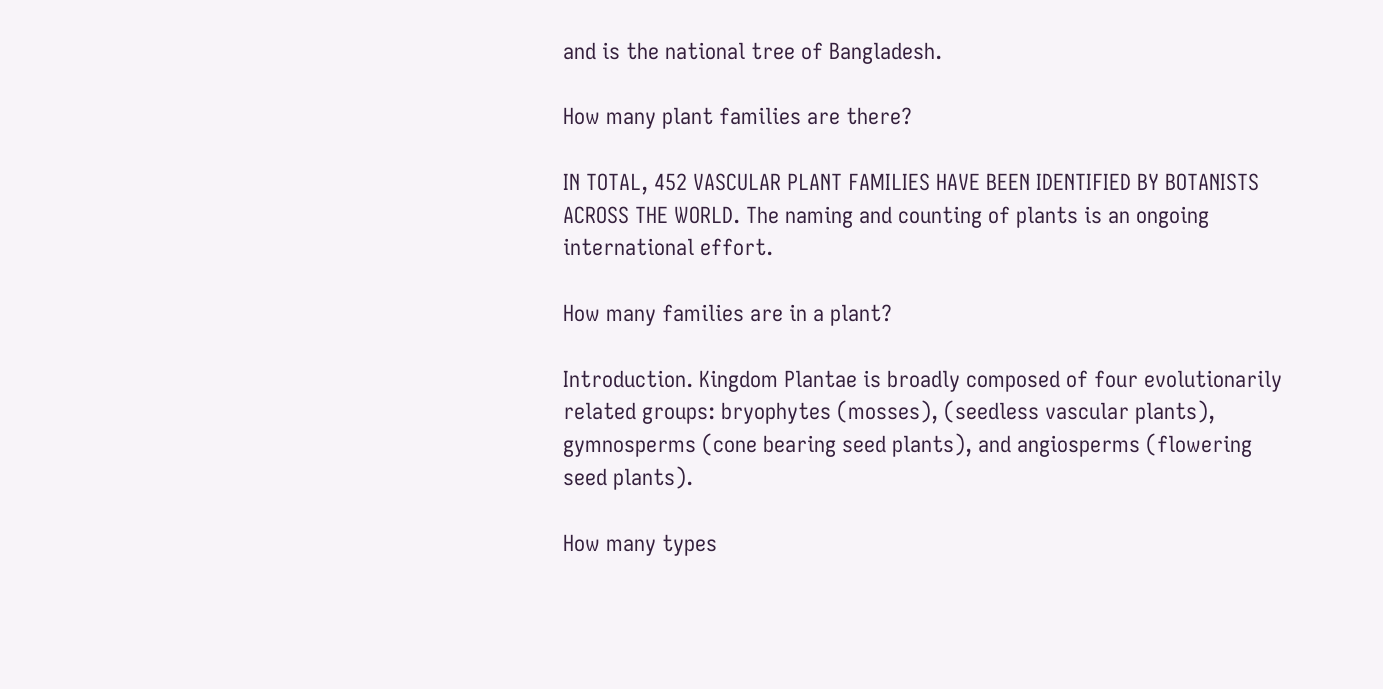and is the national tree of Bangladesh.

How many plant families are there?

IN TOTAL, 452 VASCULAR PLANT FAMILIES HAVE BEEN IDENTIFIED BY BOTANISTS ACROSS THE WORLD. The naming and counting of plants is an ongoing international effort.

How many families are in a plant?

Introduction. Kingdom Plantae is broadly composed of four evolutionarily related groups: bryophytes (mosses), (seedless vascular plants), gymnosperms (cone bearing seed plants), and angiosperms (flowering seed plants).

How many types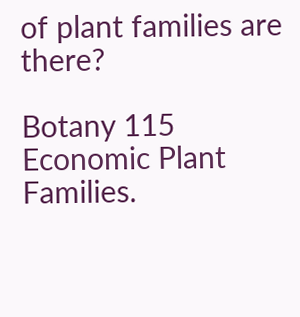of plant families are there?

Botany 115 Economic Plant Families.